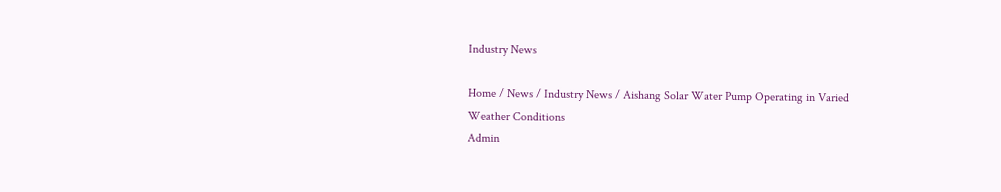Industry News

Home / News / Industry News / Aishang Solar Water Pump Operating in Varied Weather Conditions
Admin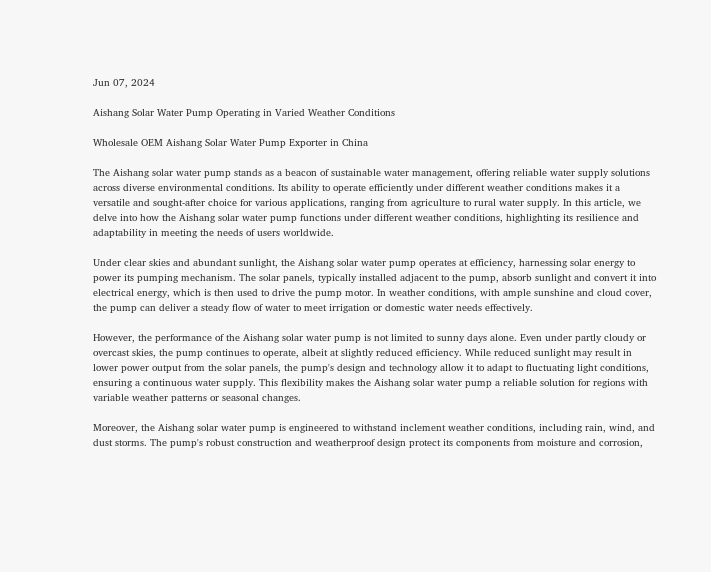Jun 07, 2024

Aishang Solar Water Pump Operating in Varied Weather Conditions

Wholesale OEM Aishang Solar Water Pump Exporter in China

The Aishang solar water pump stands as a beacon of sustainable water management, offering reliable water supply solutions across diverse environmental conditions. Its ability to operate efficiently under different weather conditions makes it a versatile and sought-after choice for various applications, ranging from agriculture to rural water supply. In this article, we delve into how the Aishang solar water pump functions under different weather conditions, highlighting its resilience and adaptability in meeting the needs of users worldwide.

Under clear skies and abundant sunlight, the Aishang solar water pump operates at efficiency, harnessing solar energy to power its pumping mechanism. The solar panels, typically installed adjacent to the pump, absorb sunlight and convert it into electrical energy, which is then used to drive the pump motor. In weather conditions, with ample sunshine and cloud cover, the pump can deliver a steady flow of water to meet irrigation or domestic water needs effectively.

However, the performance of the Aishang solar water pump is not limited to sunny days alone. Even under partly cloudy or overcast skies, the pump continues to operate, albeit at slightly reduced efficiency. While reduced sunlight may result in lower power output from the solar panels, the pump's design and technology allow it to adapt to fluctuating light conditions, ensuring a continuous water supply. This flexibility makes the Aishang solar water pump a reliable solution for regions with variable weather patterns or seasonal changes.

Moreover, the Aishang solar water pump is engineered to withstand inclement weather conditions, including rain, wind, and dust storms. The pump's robust construction and weatherproof design protect its components from moisture and corrosion,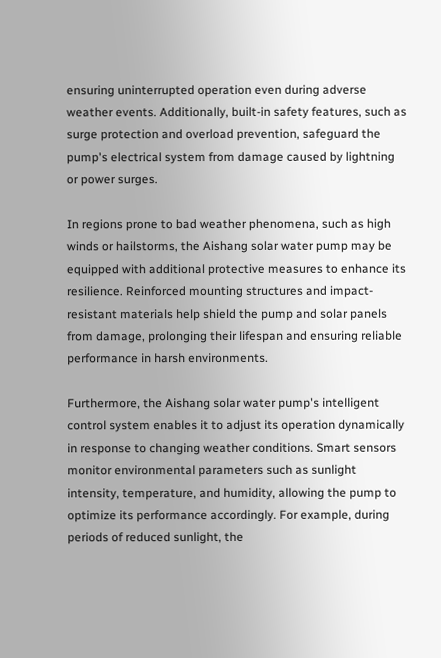ensuring uninterrupted operation even during adverse weather events. Additionally, built-in safety features, such as surge protection and overload prevention, safeguard the pump's electrical system from damage caused by lightning or power surges.

In regions prone to bad weather phenomena, such as high winds or hailstorms, the Aishang solar water pump may be equipped with additional protective measures to enhance its resilience. Reinforced mounting structures and impact-resistant materials help shield the pump and solar panels from damage, prolonging their lifespan and ensuring reliable performance in harsh environments.

Furthermore, the Aishang solar water pump's intelligent control system enables it to adjust its operation dynamically in response to changing weather conditions. Smart sensors monitor environmental parameters such as sunlight intensity, temperature, and humidity, allowing the pump to optimize its performance accordingly. For example, during periods of reduced sunlight, the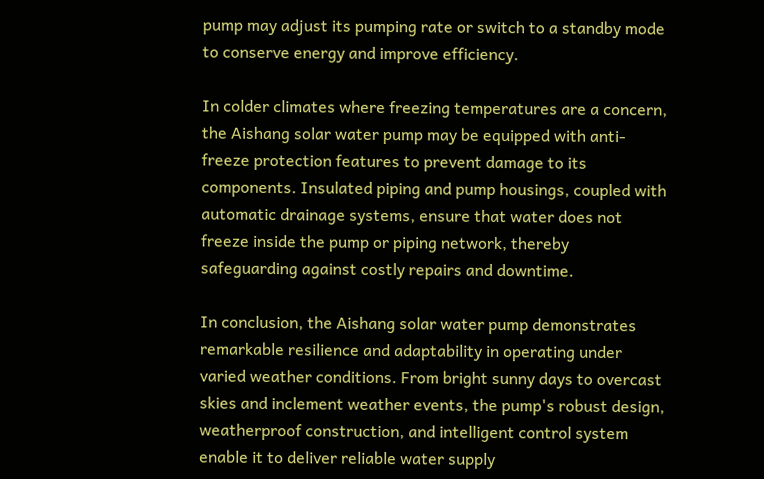pump may adjust its pumping rate or switch to a standby mode to conserve energy and improve efficiency.

In colder climates where freezing temperatures are a concern, the Aishang solar water pump may be equipped with anti-freeze protection features to prevent damage to its components. Insulated piping and pump housings, coupled with automatic drainage systems, ensure that water does not freeze inside the pump or piping network, thereby safeguarding against costly repairs and downtime.

In conclusion, the Aishang solar water pump demonstrates remarkable resilience and adaptability in operating under varied weather conditions. From bright sunny days to overcast skies and inclement weather events, the pump's robust design, weatherproof construction, and intelligent control system enable it to deliver reliable water supply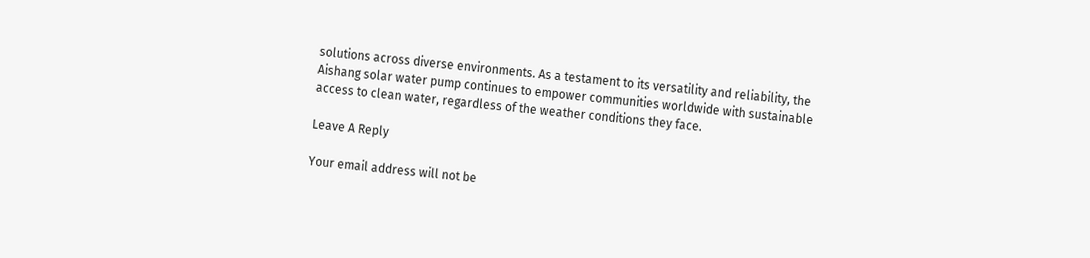solutions across diverse environments. As a testament to its versatility and reliability, the Aishang solar water pump continues to empower communities worldwide with sustainable access to clean water, regardless of the weather conditions they face.

Leave A Reply

Your email address will not be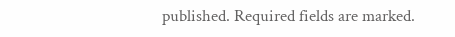published. Required fields are marked.